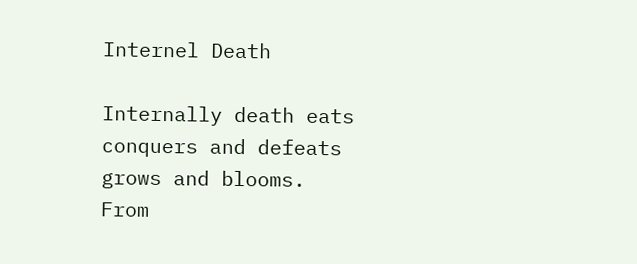Internel Death

Internally death eats
conquers and defeats
grows and blooms.
From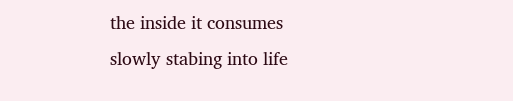the inside it consumes
slowly stabing into life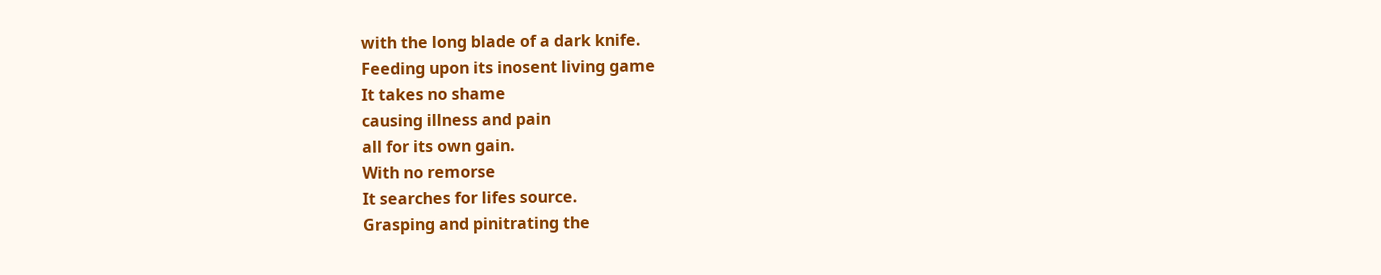with the long blade of a dark knife.
Feeding upon its inosent living game
It takes no shame
causing illness and pain
all for its own gain.
With no remorse
It searches for lifes source.
Grasping and pinitrating the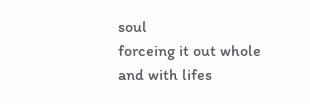soul
forceing it out whole
and with lifes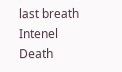last breath
Intenel Death